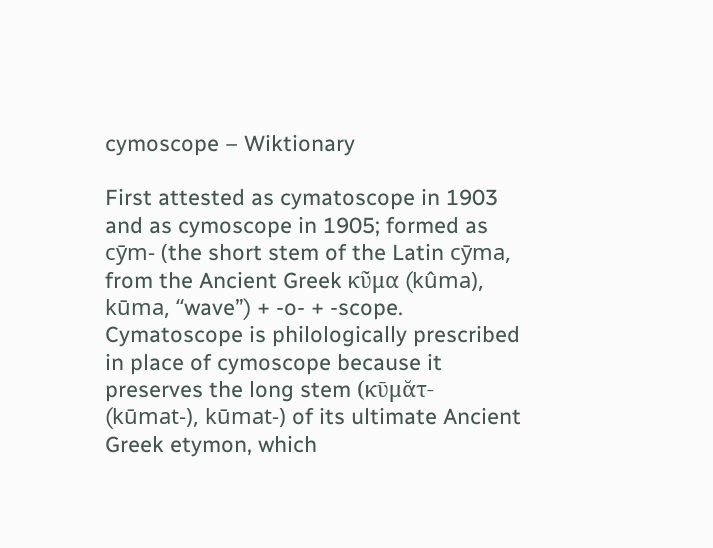cymoscope – Wiktionary

First attested as cymatoscope in 1903 and as cymoscope in 1905; formed as cȳm- (the short stem of the Latin cȳma, from the Ancient Greek κῦμα (kûma), kūma, “wave”) + -o- + -scope. Cymatoscope is philologically prescribed in place of cymoscope because it preserves the long stem (κῡμᾰτ- (kūmat-), kūmat-) of its ultimate Ancient Greek etymon, which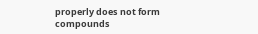properly does not form compounds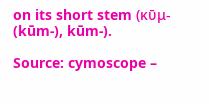on its short stem (κῡμ- (kūm-), kūm-).

Source: cymoscope –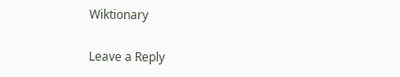Wiktionary

Leave a Reply